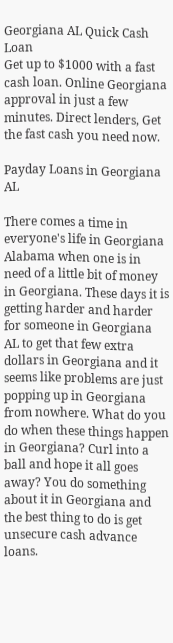Georgiana AL Quick Cash Loan
Get up to $1000 with a fast cash loan. Online Georgiana approval in just a few minutes. Direct lenders, Get the fast cash you need now.

Payday Loans in Georgiana AL

There comes a time in everyone's life in Georgiana Alabama when one is in need of a little bit of money in Georgiana. These days it is getting harder and harder for someone in Georgiana AL to get that few extra dollars in Georgiana and it seems like problems are just popping up in Georgiana from nowhere. What do you do when these things happen in Georgiana? Curl into a ball and hope it all goes away? You do something about it in Georgiana and the best thing to do is get unsecure cash advance loans.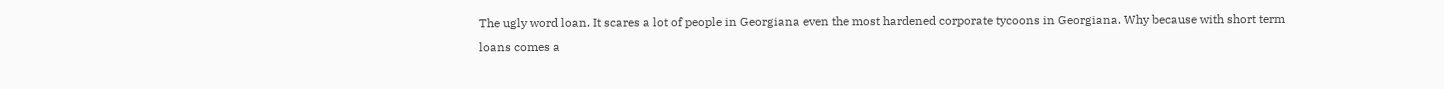The ugly word loan. It scares a lot of people in Georgiana even the most hardened corporate tycoons in Georgiana. Why because with short term loans comes a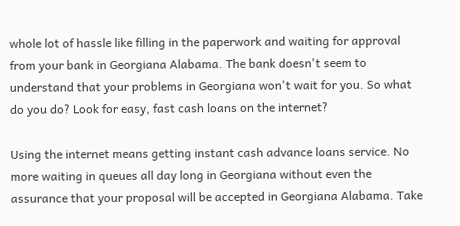whole lot of hassle like filling in the paperwork and waiting for approval from your bank in Georgiana Alabama. The bank doesn't seem to understand that your problems in Georgiana won't wait for you. So what do you do? Look for easy, fast cash loans on the internet?

Using the internet means getting instant cash advance loans service. No more waiting in queues all day long in Georgiana without even the assurance that your proposal will be accepted in Georgiana Alabama. Take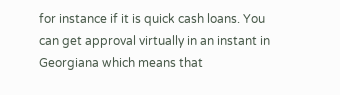for instance if it is quick cash loans. You can get approval virtually in an instant in Georgiana which means that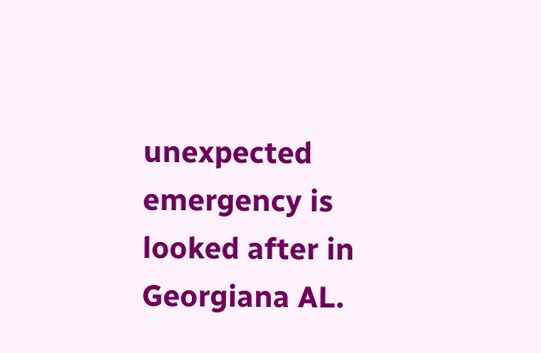unexpected emergency is looked after in Georgiana AL.